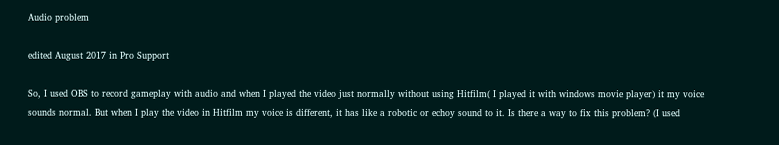Audio problem

edited August 2017 in Pro Support

So, I used OBS to record gameplay with audio and when I played the video just normally without using Hitfilm( I played it with windows movie player) it my voice sounds normal. But when I play the video in Hitfilm my voice is different, it has like a robotic or echoy sound to it. Is there a way to fix this problem? (I used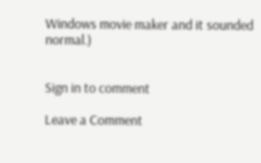Windows movie maker and it sounded normal.)


Sign in to comment

Leave a Comment